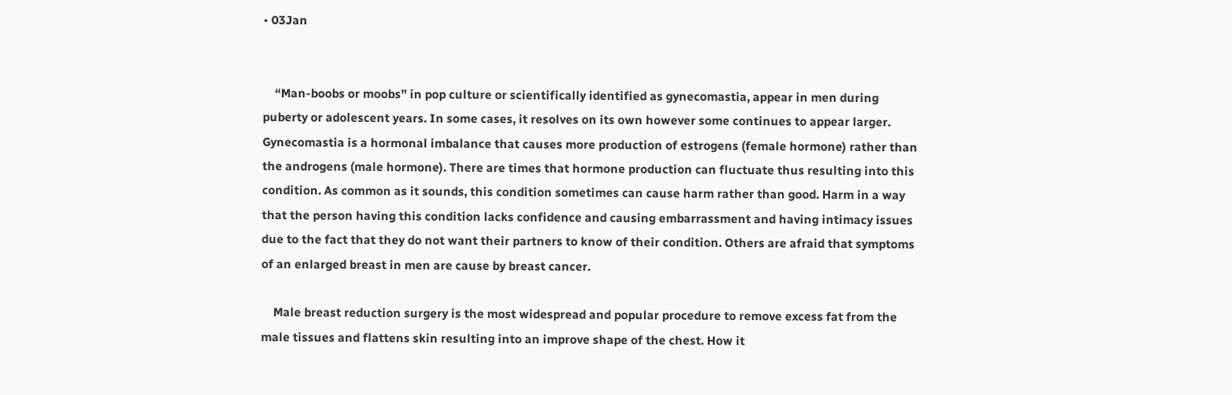• 03Jan


    “Man-boobs or moobs” in pop culture or scientifically identified as gynecomastia, appear in men during puberty or adolescent years. In some cases, it resolves on its own however some continues to appear larger. Gynecomastia is a hormonal imbalance that causes more production of estrogens (female hormone) rather than the androgens (male hormone). There are times that hormone production can fluctuate thus resulting into this condition. As common as it sounds, this condition sometimes can cause harm rather than good. Harm in a way that the person having this condition lacks confidence and causing embarrassment and having intimacy issues due to the fact that they do not want their partners to know of their condition. Others are afraid that symptoms of an enlarged breast in men are cause by breast cancer.

    Male breast reduction surgery is the most widespread and popular procedure to remove excess fat from the male tissues and flattens skin resulting into an improve shape of the chest. How it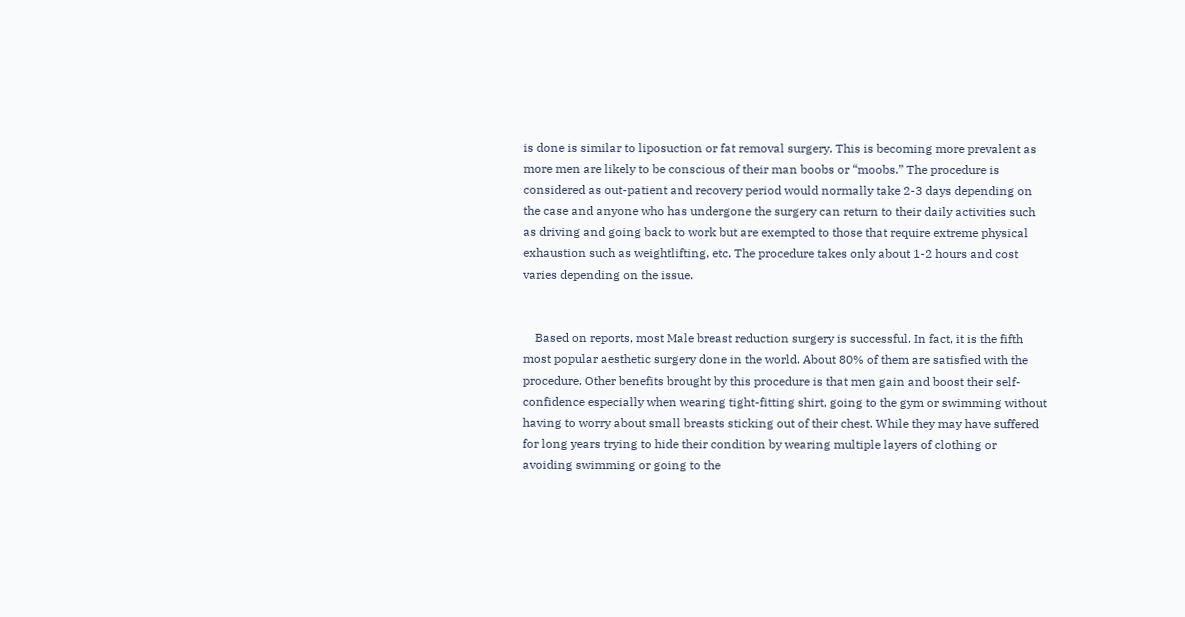is done is similar to liposuction or fat removal surgery. This is becoming more prevalent as more men are likely to be conscious of their man boobs or “moobs.” The procedure is considered as out-patient and recovery period would normally take 2-3 days depending on the case and anyone who has undergone the surgery can return to their daily activities such as driving and going back to work but are exempted to those that require extreme physical exhaustion such as weightlifting, etc. The procedure takes only about 1-2 hours and cost varies depending on the issue.


    Based on reports, most Male breast reduction surgery is successful. In fact, it is the fifth most popular aesthetic surgery done in the world. About 80% of them are satisfied with the procedure. Other benefits brought by this procedure is that men gain and boost their self-confidence especially when wearing tight-fitting shirt, going to the gym or swimming without having to worry about small breasts sticking out of their chest. While they may have suffered for long years trying to hide their condition by wearing multiple layers of clothing or avoiding swimming or going to the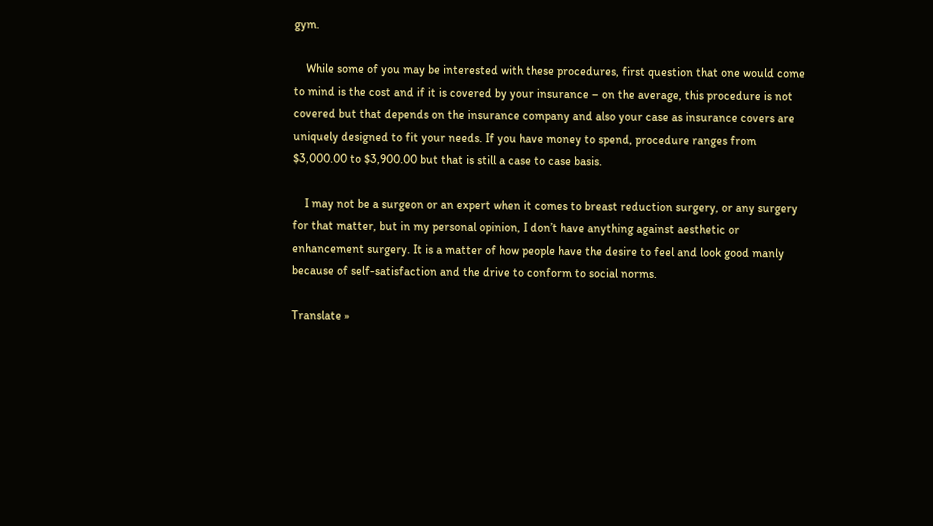gym.

    While some of you may be interested with these procedures, first question that one would come to mind is the cost and if it is covered by your insurance – on the average, this procedure is not covered but that depends on the insurance company and also your case as insurance covers are uniquely designed to fit your needs. If you have money to spend, procedure ranges from $3,000.00 to $3,900.00 but that is still a case to case basis.

    I may not be a surgeon or an expert when it comes to breast reduction surgery, or any surgery for that matter, but in my personal opinion, I don’t have anything against aesthetic or enhancement surgery. It is a matter of how people have the desire to feel and look good manly because of self-satisfaction and the drive to conform to social norms.

Translate »